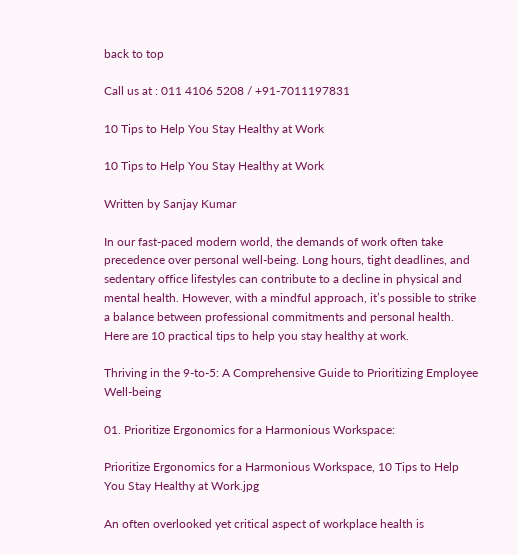back to top

Call us at : 011 4106 5208 / +91-7011197831

10 Tips to Help You Stay Healthy at Work

10 Tips to Help You Stay Healthy at Work

Written by Sanjay Kumar

In our fast-paced modern world, the demands of work often take precedence over personal well-being. Long hours, tight deadlines, and sedentary office lifestyles can contribute to a decline in physical and mental health. However, with a mindful approach, it’s possible to strike a balance between professional commitments and personal health. Here are 10 practical tips to help you stay healthy at work.

Thriving in the 9-to-5: A Comprehensive Guide to Prioritizing Employee Well-being

01. Prioritize Ergonomics for a Harmonious Workspace:

Prioritize Ergonomics for a Harmonious Workspace, 10 Tips to Help You Stay Healthy at Work.jpg

An often overlooked yet critical aspect of workplace health is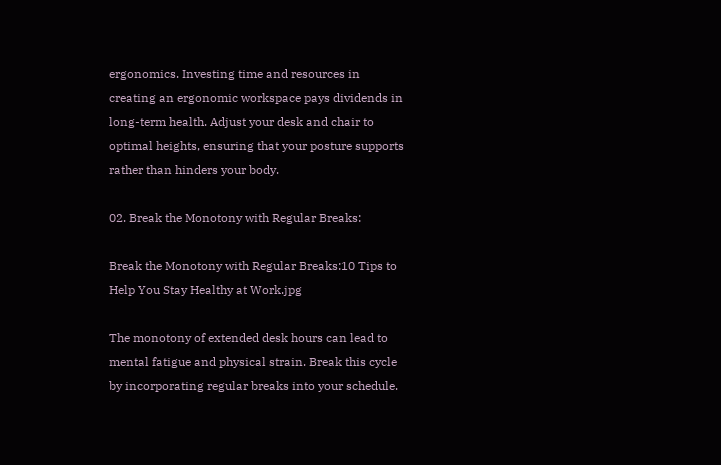ergonomics. Investing time and resources in creating an ergonomic workspace pays dividends in long-term health. Adjust your desk and chair to optimal heights, ensuring that your posture supports rather than hinders your body.

02. Break the Monotony with Regular Breaks:

Break the Monotony with Regular Breaks:10 Tips to Help You Stay Healthy at Work.jpg

The monotony of extended desk hours can lead to mental fatigue and physical strain. Break this cycle by incorporating regular breaks into your schedule.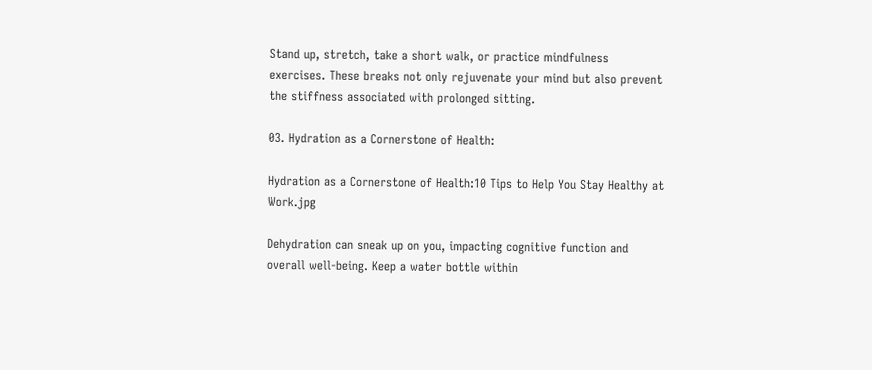Stand up, stretch, take a short walk, or practice mindfulness exercises. These breaks not only rejuvenate your mind but also prevent the stiffness associated with prolonged sitting.

03. Hydration as a Cornerstone of Health:

Hydration as a Cornerstone of Health:10 Tips to Help You Stay Healthy at Work.jpg

Dehydration can sneak up on you, impacting cognitive function and overall well-being. Keep a water bottle within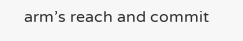arm’s reach and commit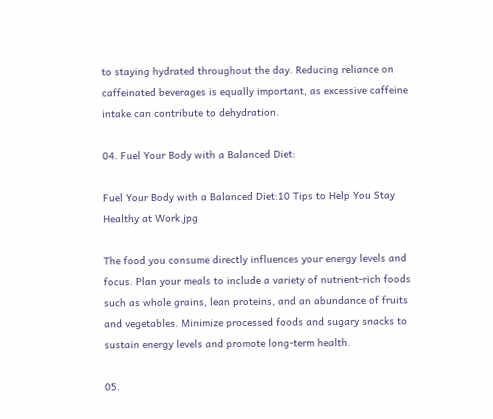to staying hydrated throughout the day. Reducing reliance on caffeinated beverages is equally important, as excessive caffeine intake can contribute to dehydration.

04. Fuel Your Body with a Balanced Diet:

Fuel Your Body with a Balanced Diet:10 Tips to Help You Stay Healthy at Work.jpg

The food you consume directly influences your energy levels and focus. Plan your meals to include a variety of nutrient-rich foods such as whole grains, lean proteins, and an abundance of fruits and vegetables. Minimize processed foods and sugary snacks to sustain energy levels and promote long-term health.

05.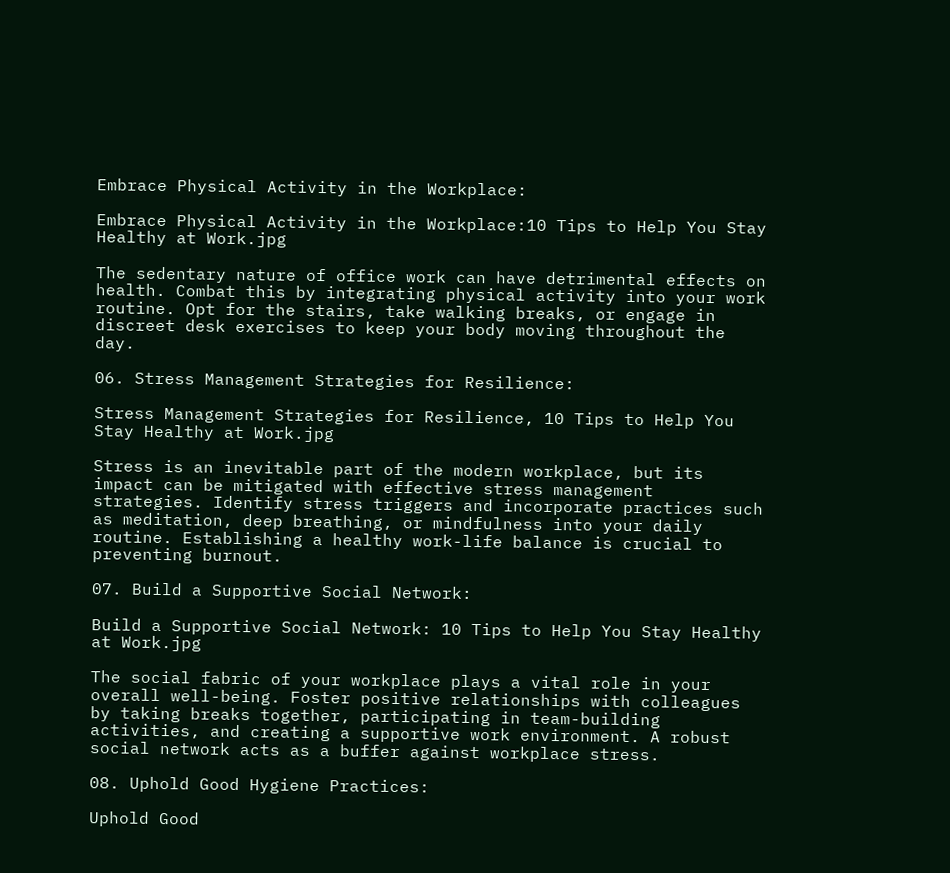Embrace Physical Activity in the Workplace:

Embrace Physical Activity in the Workplace:10 Tips to Help You Stay Healthy at Work.jpg

The sedentary nature of office work can have detrimental effects on health. Combat this by integrating physical activity into your work routine. Opt for the stairs, take walking breaks, or engage in discreet desk exercises to keep your body moving throughout the day.

06. Stress Management Strategies for Resilience:

Stress Management Strategies for Resilience, 10 Tips to Help You Stay Healthy at Work.jpg

Stress is an inevitable part of the modern workplace, but its impact can be mitigated with effective stress management strategies. Identify stress triggers and incorporate practices such as meditation, deep breathing, or mindfulness into your daily routine. Establishing a healthy work-life balance is crucial to preventing burnout.

07. Build a Supportive Social Network:

Build a Supportive Social Network: 10 Tips to Help You Stay Healthy at Work.jpg

The social fabric of your workplace plays a vital role in your overall well-being. Foster positive relationships with colleagues by taking breaks together, participating in team-building activities, and creating a supportive work environment. A robust social network acts as a buffer against workplace stress.

08. Uphold Good Hygiene Practices:

Uphold Good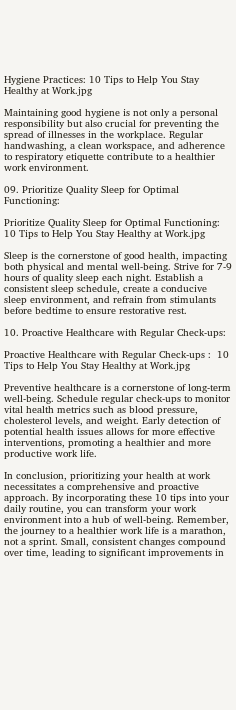Hygiene Practices: 10 Tips to Help You Stay Healthy at Work.jpg

Maintaining good hygiene is not only a personal responsibility but also crucial for preventing the spread of illnesses in the workplace. Regular handwashing, a clean workspace, and adherence to respiratory etiquette contribute to a healthier work environment.

09. Prioritize Quality Sleep for Optimal Functioning:

Prioritize Quality Sleep for Optimal Functioning:  10 Tips to Help You Stay Healthy at Work.jpg

Sleep is the cornerstone of good health, impacting both physical and mental well-being. Strive for 7-9 hours of quality sleep each night. Establish a consistent sleep schedule, create a conducive sleep environment, and refrain from stimulants before bedtime to ensure restorative rest.

10. Proactive Healthcare with Regular Check-ups:

Proactive Healthcare with Regular Check-ups :  10 Tips to Help You Stay Healthy at Work.jpg

Preventive healthcare is a cornerstone of long-term well-being. Schedule regular check-ups to monitor vital health metrics such as blood pressure, cholesterol levels, and weight. Early detection of potential health issues allows for more effective interventions, promoting a healthier and more productive work life.

In conclusion, prioritizing your health at work necessitates a comprehensive and proactive approach. By incorporating these 10 tips into your daily routine, you can transform your work environment into a hub of well-being. Remember, the journey to a healthier work life is a marathon, not a sprint. Small, consistent changes compound over time, leading to significant improvements in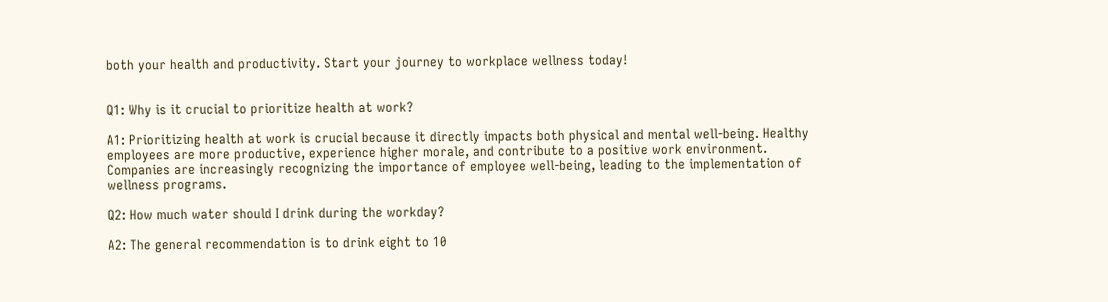both your health and productivity. Start your journey to workplace wellness today!


Q1: Why is it crucial to prioritize health at work?

A1: Prioritizing health at work is crucial because it directly impacts both physical and mental well-being. Healthy employees are more productive, experience higher morale, and contribute to a positive work environment. Companies are increasingly recognizing the importance of employee well-being, leading to the implementation of wellness programs.

Q2: How much water should I drink during the workday?

A2: The general recommendation is to drink eight to 10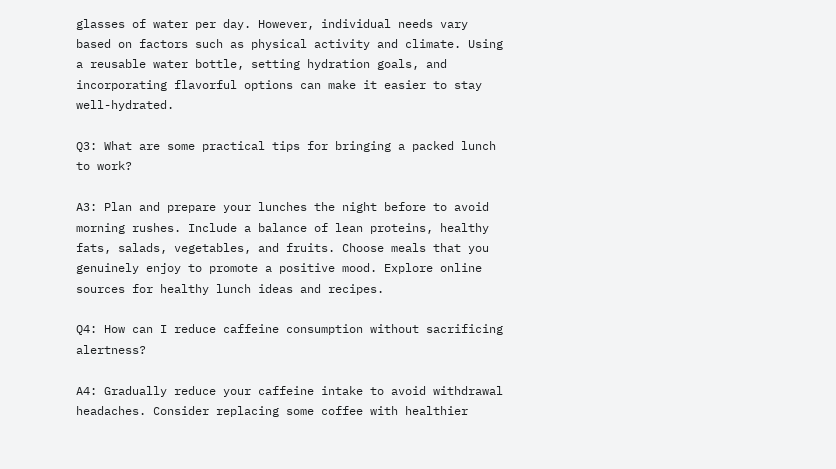glasses of water per day. However, individual needs vary based on factors such as physical activity and climate. Using a reusable water bottle, setting hydration goals, and incorporating flavorful options can make it easier to stay well-hydrated.

Q3: What are some practical tips for bringing a packed lunch to work?

A3: Plan and prepare your lunches the night before to avoid morning rushes. Include a balance of lean proteins, healthy fats, salads, vegetables, and fruits. Choose meals that you genuinely enjoy to promote a positive mood. Explore online sources for healthy lunch ideas and recipes.

Q4: How can I reduce caffeine consumption without sacrificing alertness?

A4: Gradually reduce your caffeine intake to avoid withdrawal headaches. Consider replacing some coffee with healthier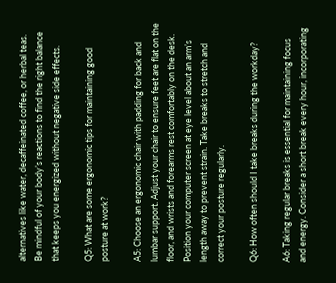alternatives like water, decaffeinated coffee, or herbal teas. Be mindful of your body’s reactions to find the right balance that keeps you energized without negative side effects.

Q5: What are some ergonomic tips for maintaining good posture at work?

A5: Choose an ergonomic chair with padding for back and lumbar support. Adjust your chair to ensure feet are flat on the floor, and wrists and forearms rest comfortably on the desk. Position your computer screen at eye level about an arm’s length away to prevent strain. Take breaks to stretch and correct your posture regularly.

Q6: How often should I take breaks during the workday?

A6: Taking regular breaks is essential for maintaining focus and energy. Consider a short break every hour, incorporating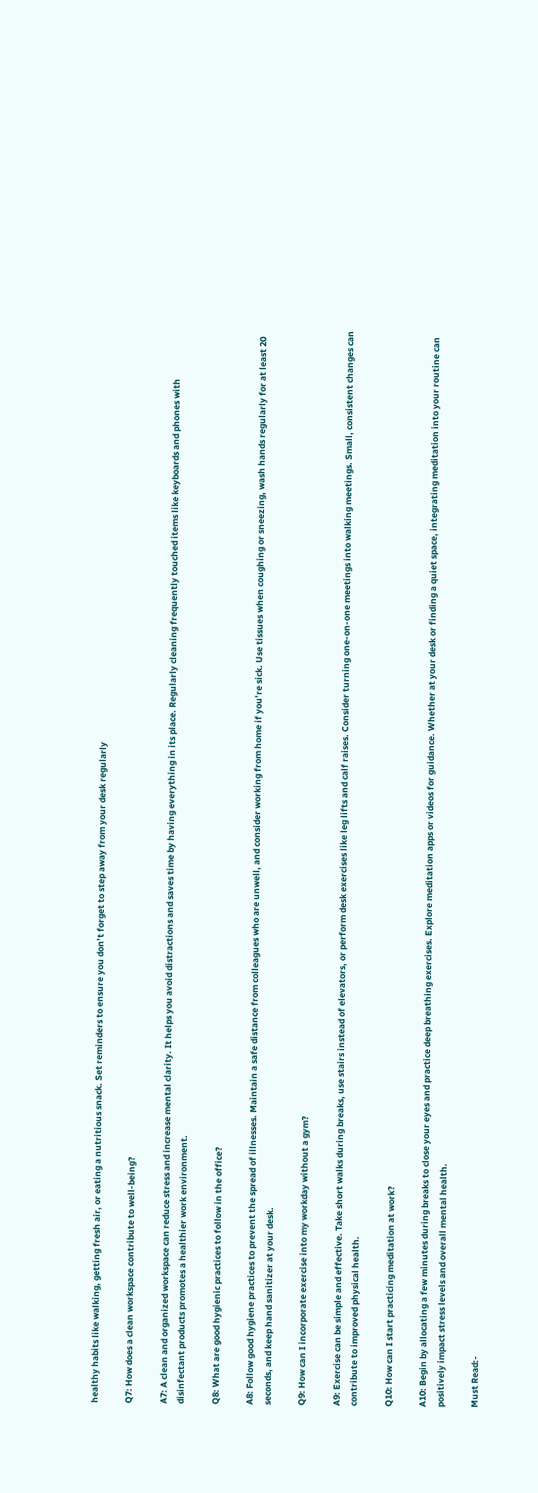healthy habits like walking, getting fresh air, or eating a nutritious snack. Set reminders to ensure you don’t forget to step away from your desk regularly

Q7: How does a clean workspace contribute to well-being?

A7: A clean and organized workspace can reduce stress and increase mental clarity. It helps you avoid distractions and saves time by having everything in its place. Regularly cleaning frequently touched items like keyboards and phones with disinfectant products promotes a healthier work environment.

Q8: What are good hygienic practices to follow in the office?

A8: Follow good hygiene practices to prevent the spread of illnesses. Maintain a safe distance from colleagues who are unwell, and consider working from home if you’re sick. Use tissues when coughing or sneezing, wash hands regularly for at least 20 seconds, and keep hand sanitizer at your desk.

Q9: How can I incorporate exercise into my workday without a gym?

A9: Exercise can be simple and effective. Take short walks during breaks, use stairs instead of elevators, or perform desk exercises like leg lifts and calf raises. Consider turning one-on-one meetings into walking meetings. Small, consistent changes can contribute to improved physical health.

Q10: How can I start practicing meditation at work?

A10: Begin by allocating a few minutes during breaks to close your eyes and practice deep breathing exercises. Explore meditation apps or videos for guidance. Whether at your desk or finding a quiet space, integrating meditation into your routine can positively impact stress levels and overall mental health.

Must Read:-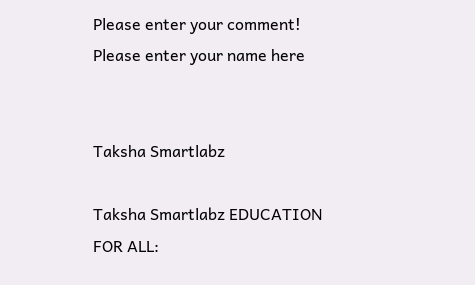Please enter your comment!
Please enter your name here


Taksha Smartlabz

Taksha Smartlabz EDUCATION FOR ALL: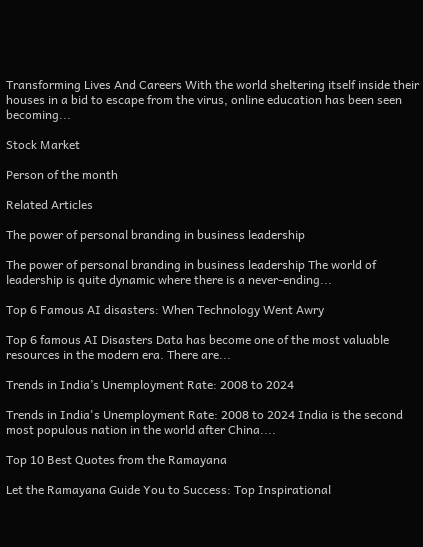Transforming Lives And Careers With the world sheltering itself inside their houses in a bid to escape from the virus, online education has been seen becoming...

Stock Market

Person of the month

Related Articles

The power of personal branding in business leadership

The power of personal branding in business leadership The world of leadership is quite dynamic where there is a never-ending...

Top 6 Famous AI disasters: When Technology Went Awry

Top 6 famous AI Disasters Data has become one of the most valuable resources in the modern era. There are...

Trends in India’s Unemployment Rate: 2008 to 2024

Trends in India's Unemployment Rate: 2008 to 2024 India is the second most populous nation in the world after China....

Top 10 Best Quotes from the Ramayana

Let the Ramayana Guide You to Success: Top Inspirational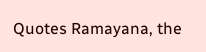Quotes Ramayana, the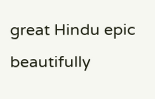great Hindu epic beautifully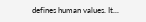defines human values. It...